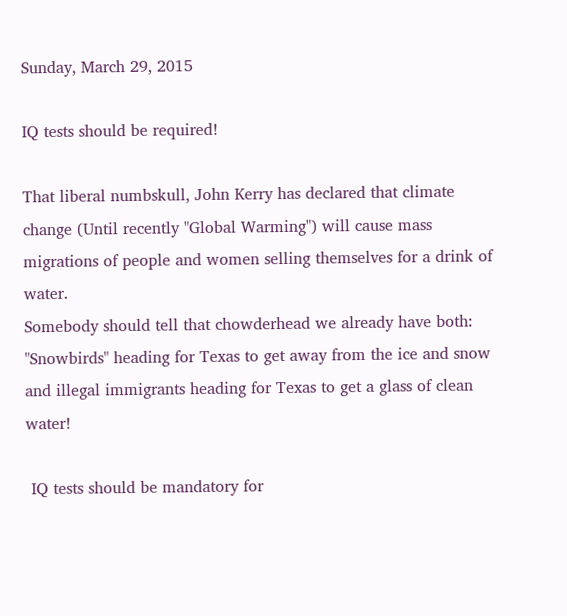Sunday, March 29, 2015

IQ tests should be required!

That liberal numbskull, John Kerry has declared that climate change (Until recently "Global Warming") will cause mass migrations of people and women selling themselves for a drink of water.
Somebody should tell that chowderhead we already have both:
"Snowbirds" heading for Texas to get away from the ice and snow and illegal immigrants heading for Texas to get a glass of clean water!

 IQ tests should be mandatory for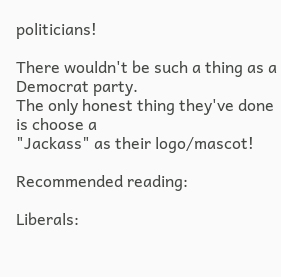politicians!

There wouldn't be such a thing as a Democrat party.
The only honest thing they've done is choose a
"Jackass" as their logo/mascot!

Recommended reading:

Liberals: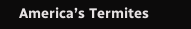America’s Termites